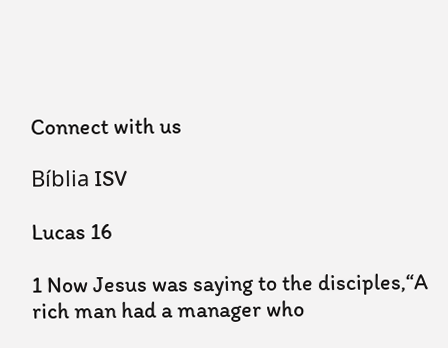Connect with us

Bíblia ISV

Lucas 16

1 Now Jesus was saying to the disciples,“A rich man had a manager who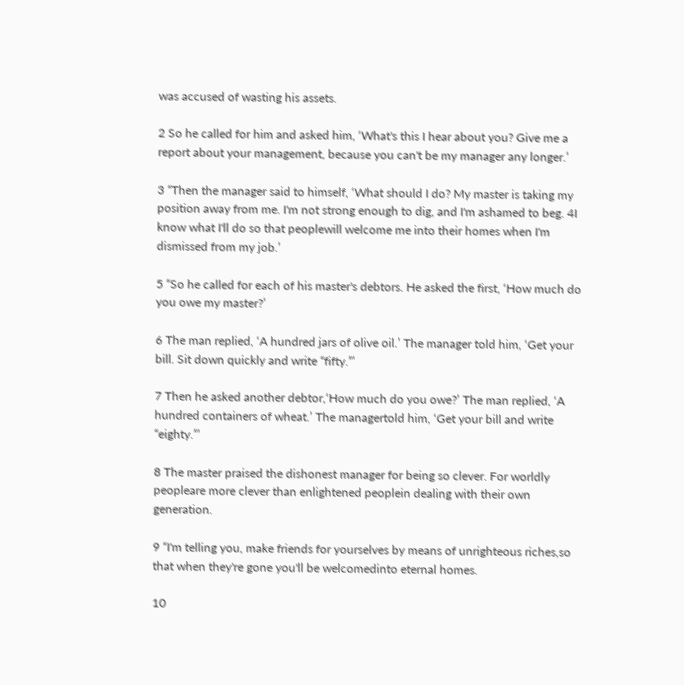was accused of wasting his assets.

2 So he called for him and asked him, ‘What's this I hear about you? Give me a report about your management, because you can't be my manager any longer.’

3 “Then the manager said to himself, ‘What should I do? My master is taking my position away from me. I'm not strong enough to dig, and I'm ashamed to beg. 4I know what I'll do so that peoplewill welcome me into their homes when I'm dismissed from my job.’

5 “So he called for each of his master's debtors. He asked the first, ‘How much do you owe my master?’

6 The man replied, ‘A hundred jars of olive oil.’ The manager told him, ‘Get your bill. Sit down quickly and write “fifty.”’

7 Then he asked another debtor,‘How much do you owe?’ The man replied, ‘A hundred containers of wheat.’ The managertold him, ‘Get your bill and write “eighty.”’

8 The master praised the dishonest manager for being so clever. For worldly peopleare more clever than enlightened peoplein dealing with their own generation.

9 “I'm telling you, make friends for yourselves by means of unrighteous riches,so that when they're gone you'll be welcomedinto eternal homes.

10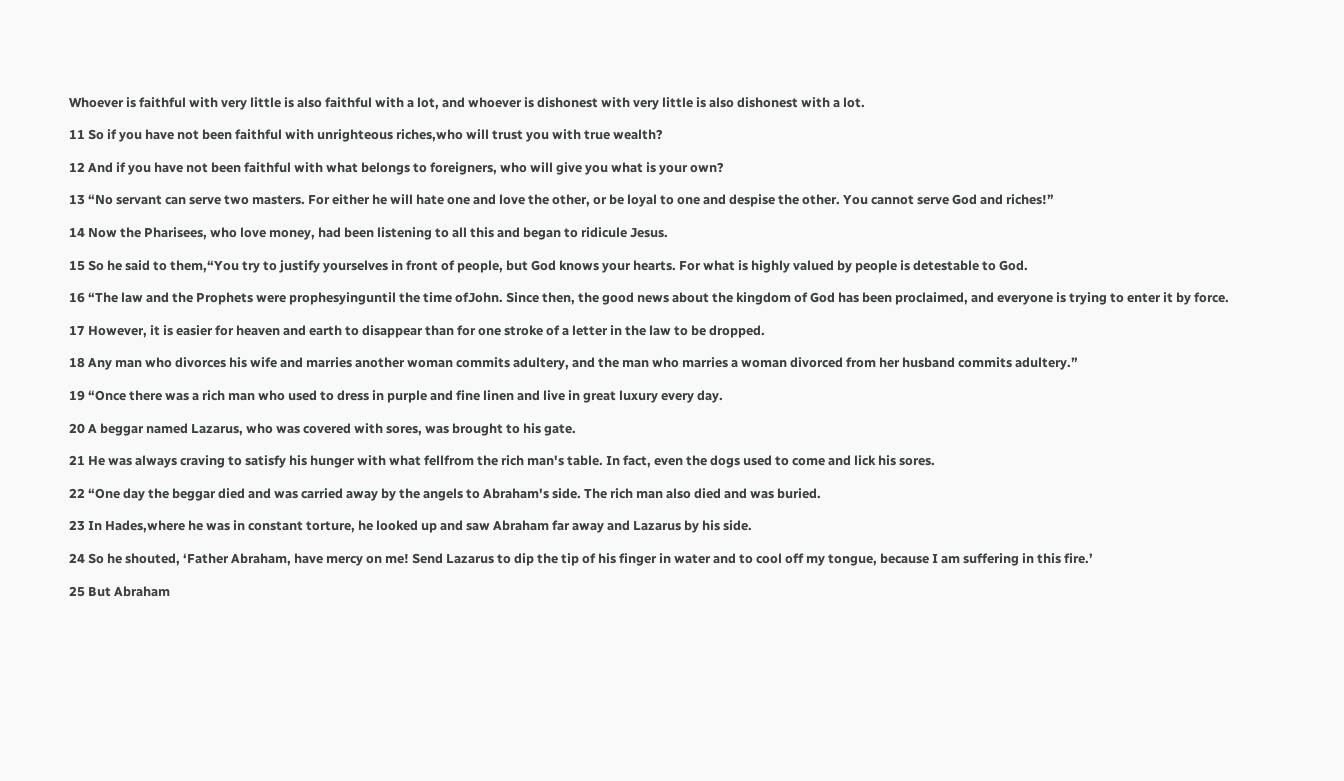Whoever is faithful with very little is also faithful with a lot, and whoever is dishonest with very little is also dishonest with a lot.

11 So if you have not been faithful with unrighteous riches,who will trust you with true wealth?

12 And if you have not been faithful with what belongs to foreigners, who will give you what is your own?

13 “No servant can serve two masters. For either he will hate one and love the other, or be loyal to one and despise the other. You cannot serve God and riches!”

14 Now the Pharisees, who love money, had been listening to all this and began to ridicule Jesus.

15 So he said to them,“You try to justify yourselves in front of people, but God knows your hearts. For what is highly valued by people is detestable to God.

16 “The law and the Prophets were prophesyinguntil the time ofJohn. Since then, the good news about the kingdom of God has been proclaimed, and everyone is trying to enter it by force.

17 However, it is easier for heaven and earth to disappear than for one stroke of a letter in the law to be dropped.

18 Any man who divorces his wife and marries another woman commits adultery, and the man who marries a woman divorced from her husband commits adultery.”

19 “Once there was a rich man who used to dress in purple and fine linen and live in great luxury every day.

20 A beggar named Lazarus, who was covered with sores, was brought to his gate.

21 He was always craving to satisfy his hunger with what fellfrom the rich man's table. In fact, even the dogs used to come and lick his sores.

22 “One day the beggar died and was carried away by the angels to Abraham's side. The rich man also died and was buried.

23 In Hades,where he was in constant torture, he looked up and saw Abraham far away and Lazarus by his side.

24 So he shouted, ‘Father Abraham, have mercy on me! Send Lazarus to dip the tip of his finger in water and to cool off my tongue, because I am suffering in this fire.’

25 But Abraham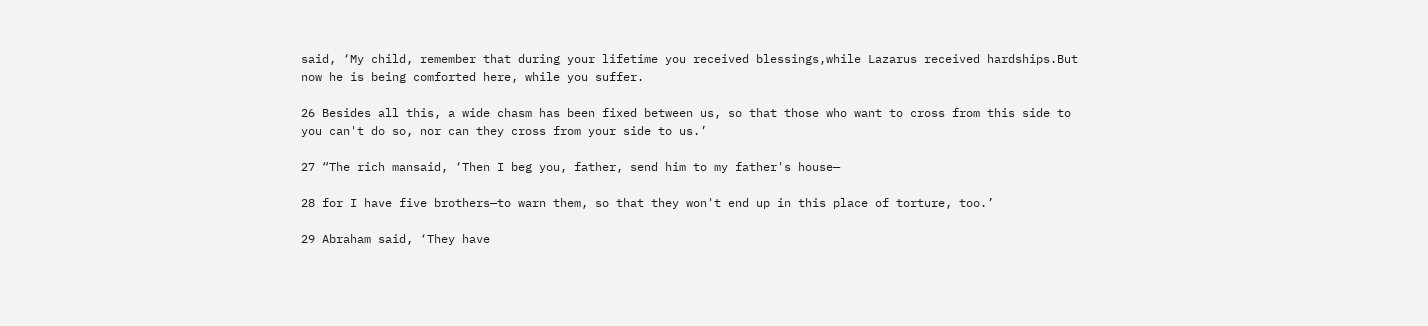said, ‘My child, remember that during your lifetime you received blessings,while Lazarus received hardships.But now he is being comforted here, while you suffer.

26 Besides all this, a wide chasm has been fixed between us, so that those who want to cross from this side to you can't do so, nor can they cross from your side to us.’

27 “The rich mansaid, ‘Then I beg you, father, send him to my father's house—

28 for I have five brothers—to warn them, so that they won't end up in this place of torture, too.’

29 Abraham said, ‘They have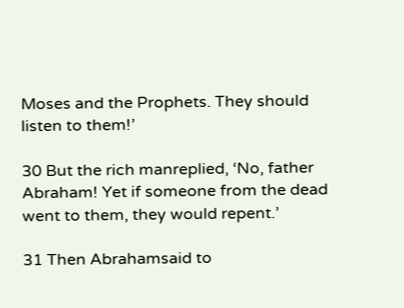Moses and the Prophets. They should listen to them!’

30 But the rich manreplied, ‘No, father Abraham! Yet if someone from the dead went to them, they would repent.’

31 Then Abrahamsaid to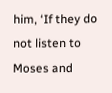him, ‘If they do not listen to Moses and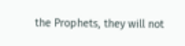the Prophets, they will not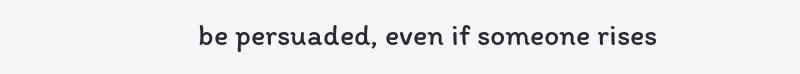be persuaded, even if someone rises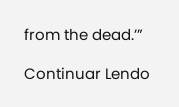from the dead.’”

Continuar Lendo